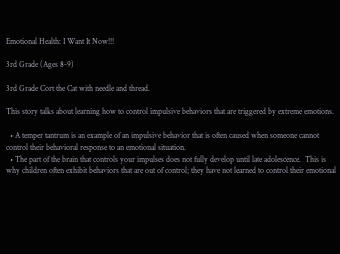Emotional Health: I Want It Now!!!

3rd Grade (Ages 8-9)

3rd Grade Cort the Cat with needle and thread.

This story talks about learning how to control impulsive behaviors that are triggered by extreme emotions.

  • A temper tantrum is an example of an impulsive behavior that is often caused when someone cannot control their behavioral response to an emotional situation.
  • The part of the brain that controls your impulses does not fully develop until late adolescence.  This is why children often exhibit behaviors that are out of control; they have not learned to control their emotional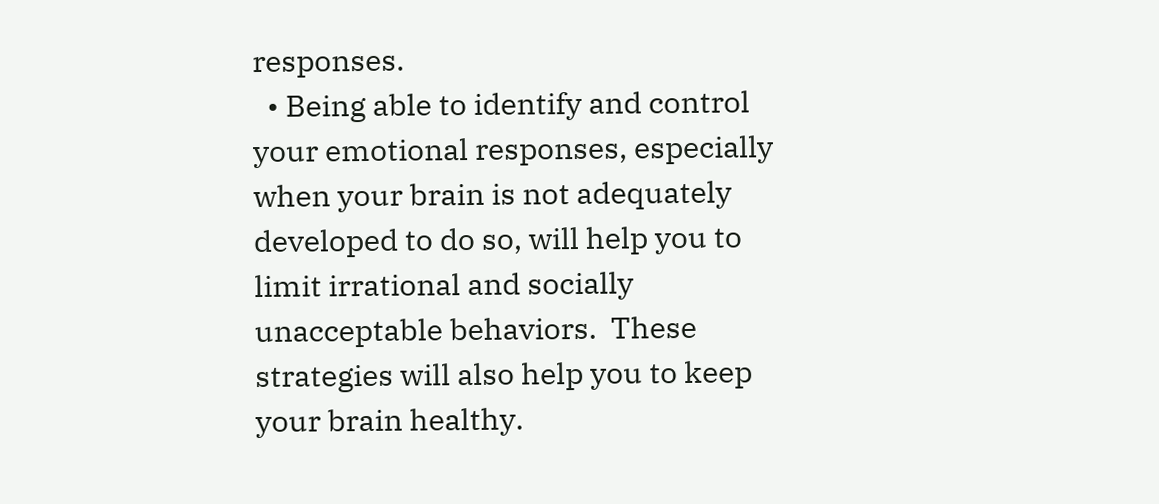responses.
  • Being able to identify and control your emotional responses, especially when your brain is not adequately developed to do so, will help you to limit irrational and socially unacceptable behaviors.  These strategies will also help you to keep your brain healthy.